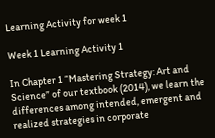Learning Activity for week 1

Week 1 Learning Activity 1

In Chapter 1 “Mastering Strategy: Art and Science” of our textbook (2014), we learn the differences among intended, emergent and realized strategies in corporate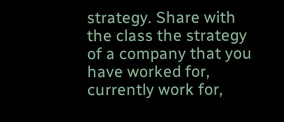strategy. Share with the class the strategy of a company that you have worked for, currently work for,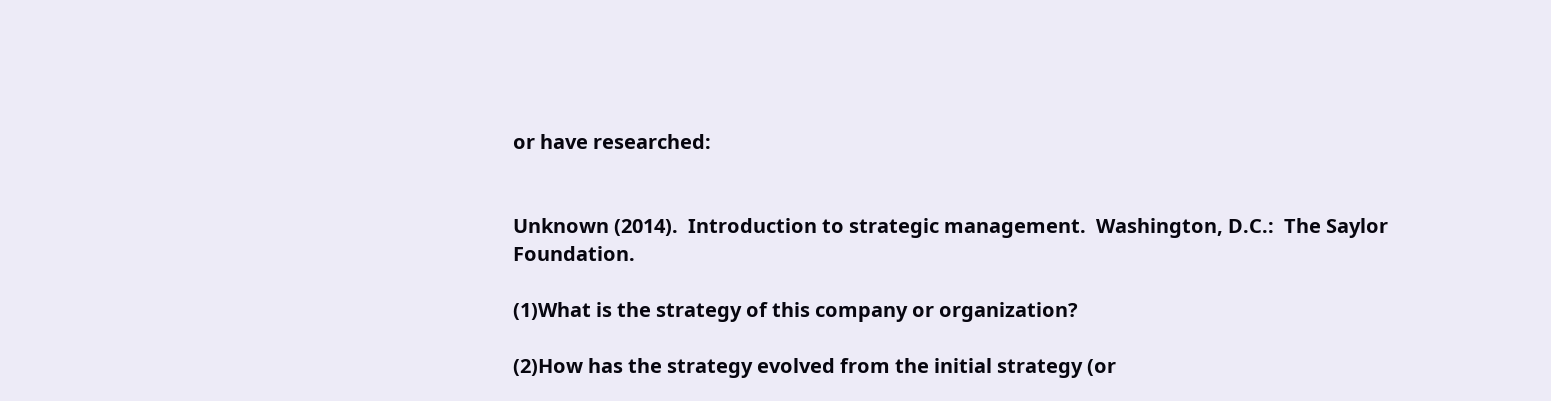or have researched:


Unknown (2014).  Introduction to strategic management.  Washington, D.C.:  The Saylor Foundation.

(1)What is the strategy of this company or organization?

(2)How has the strategy evolved from the initial strategy (or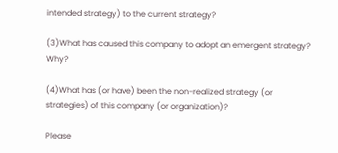intended strategy) to the current strategy?

(3)What has caused this company to adopt an emergent strategy? Why?

(4)What has (or have) been the non-realized strategy (or strategies) of this company (or organization)?

Please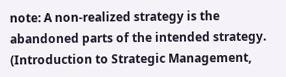note: A non-realized strategy is the abandoned parts of the intended strategy. (Introduction to Strategic Management,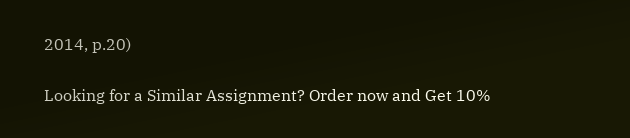2014, p.20)

Looking for a Similar Assignment? Order now and Get 10%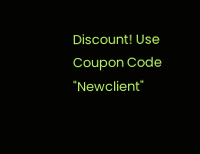Discount! Use Coupon Code "Newclient"